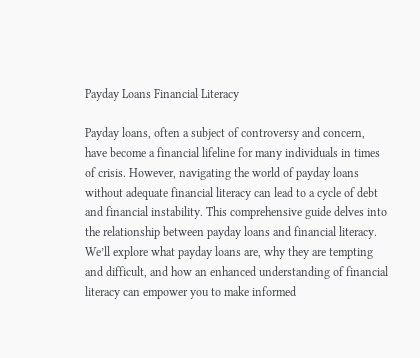Payday Loans Financial Literacy

Payday loans, often a subject of controversy and concern, have become a financial lifeline for many individuals in times of crisis. However, navigating the world of payday loans without adequate financial literacy can lead to a cycle of debt and financial instability. This comprehensive guide delves into the relationship between payday loans and financial literacy. We’ll explore what payday loans are, why they are tempting and difficult, and how an enhanced understanding of financial literacy can empower you to make informed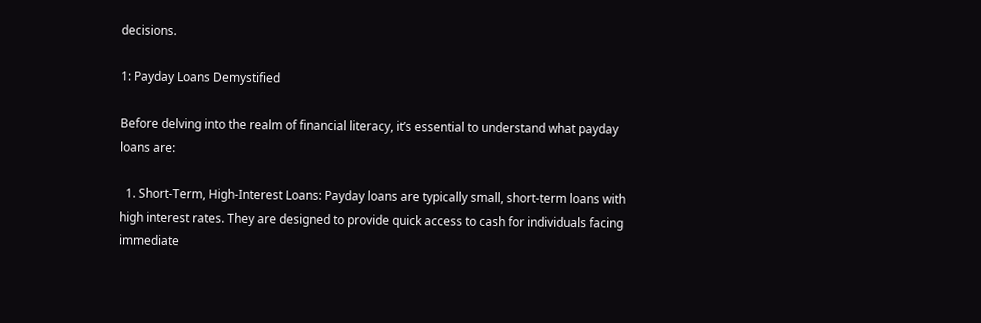decisions.

1: Payday Loans Demystified

Before delving into the realm of financial literacy, it’s essential to understand what payday loans are:

  1. Short-Term, High-Interest Loans: Payday loans are typically small, short-term loans with high interest rates. They are designed to provide quick access to cash for individuals facing immediate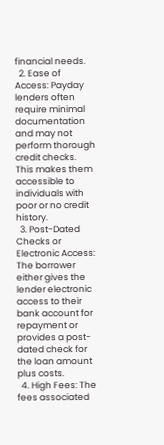financial needs.
  2. Ease of Access: Payday lenders often require minimal documentation and may not perform thorough credit checks. This makes them accessible to individuals with poor or no credit history.
  3. Post-Dated Checks or Electronic Access: The borrower either gives the lender electronic access to their bank account for repayment or provides a post-dated check for the loan amount plus costs.
  4. High Fees: The fees associated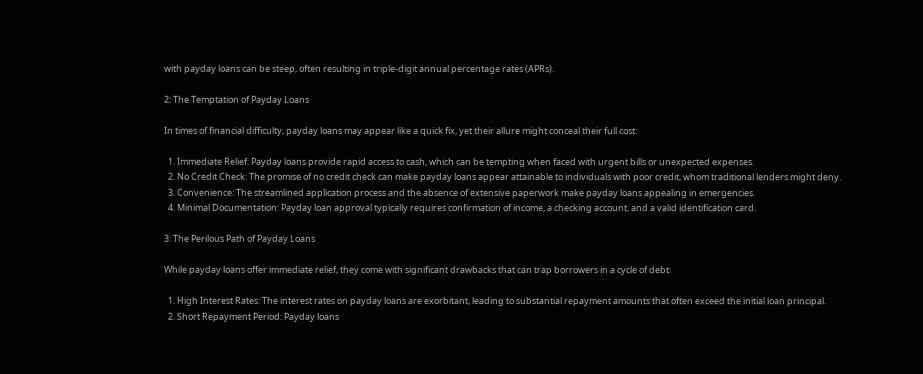with payday loans can be steep, often resulting in triple-digit annual percentage rates (APRs).

2: The Temptation of Payday Loans

In times of financial difficulty, payday loans may appear like a quick fix, yet their allure might conceal their full cost:

  1. Immediate Relief: Payday loans provide rapid access to cash, which can be tempting when faced with urgent bills or unexpected expenses.
  2. No Credit Check: The promise of no credit check can make payday loans appear attainable to individuals with poor credit, whom traditional lenders might deny.
  3. Convenience: The streamlined application process and the absence of extensive paperwork make payday loans appealing in emergencies.
  4. Minimal Documentation: Payday loan approval typically requires confirmation of income, a checking account, and a valid identification card.

3: The Perilous Path of Payday Loans

While payday loans offer immediate relief, they come with significant drawbacks that can trap borrowers in a cycle of debt:

  1. High Interest Rates: The interest rates on payday loans are exorbitant, leading to substantial repayment amounts that often exceed the initial loan principal.
  2. Short Repayment Period: Payday loans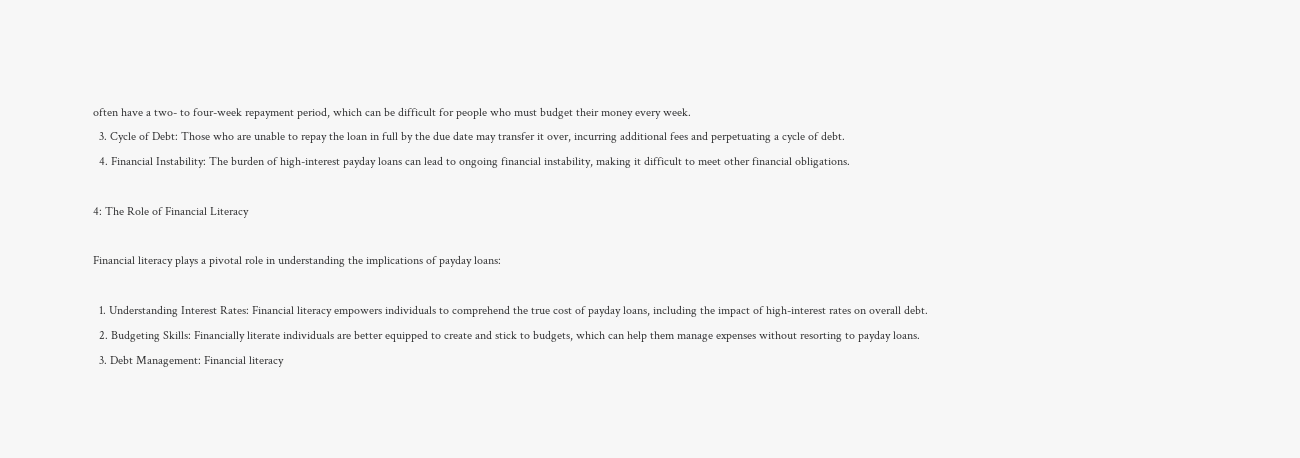often have a two- to four-week repayment period, which can be difficult for people who must budget their money every week.
  3. Cycle of Debt: Those who are unable to repay the loan in full by the due date may transfer it over, incurring additional fees and perpetuating a cycle of debt.
  4. Financial Instability: The burden of high-interest payday loans can lead to ongoing financial instability, making it difficult to meet other financial obligations.

4: The Role of Financial Literacy

Financial literacy plays a pivotal role in understanding the implications of payday loans:

  1. Understanding Interest Rates: Financial literacy empowers individuals to comprehend the true cost of payday loans, including the impact of high-interest rates on overall debt.
  2. Budgeting Skills: Financially literate individuals are better equipped to create and stick to budgets, which can help them manage expenses without resorting to payday loans.
  3. Debt Management: Financial literacy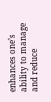enhances one’s ability to manage and reduce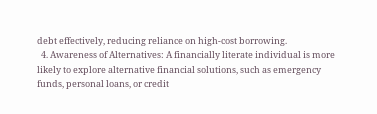debt effectively, reducing reliance on high-cost borrowing.
  4. Awareness of Alternatives: A financially literate individual is more likely to explore alternative financial solutions, such as emergency funds, personal loans, or credit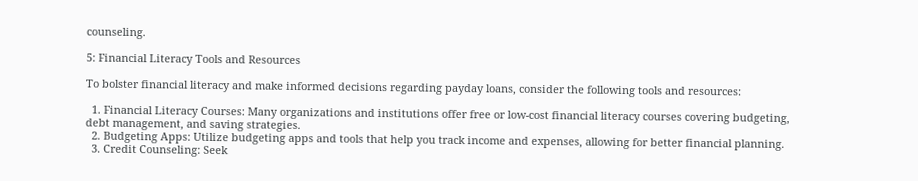counseling.

5: Financial Literacy Tools and Resources

To bolster financial literacy and make informed decisions regarding payday loans, consider the following tools and resources:

  1. Financial Literacy Courses: Many organizations and institutions offer free or low-cost financial literacy courses covering budgeting, debt management, and saving strategies.
  2. Budgeting Apps: Utilize budgeting apps and tools that help you track income and expenses, allowing for better financial planning.
  3. Credit Counseling: Seek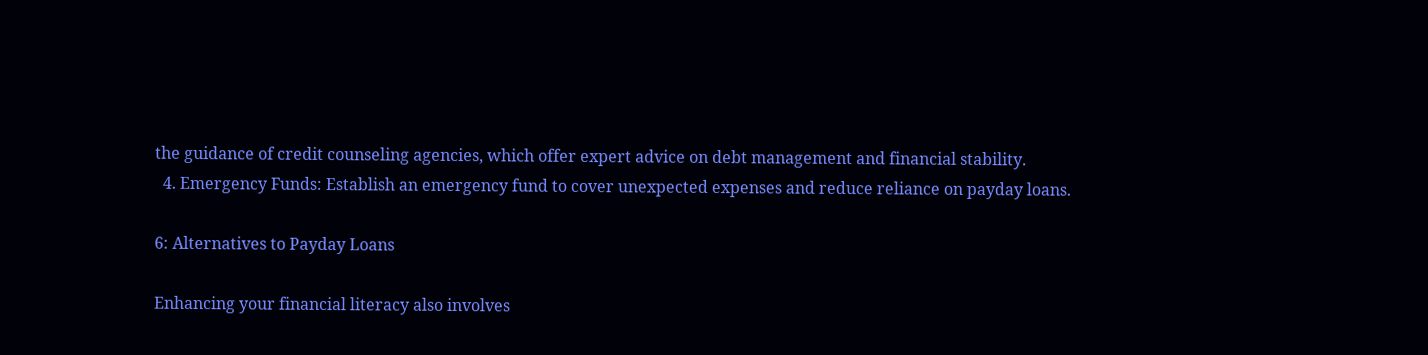the guidance of credit counseling agencies, which offer expert advice on debt management and financial stability.
  4. Emergency Funds: Establish an emergency fund to cover unexpected expenses and reduce reliance on payday loans.

6: Alternatives to Payday Loans

Enhancing your financial literacy also involves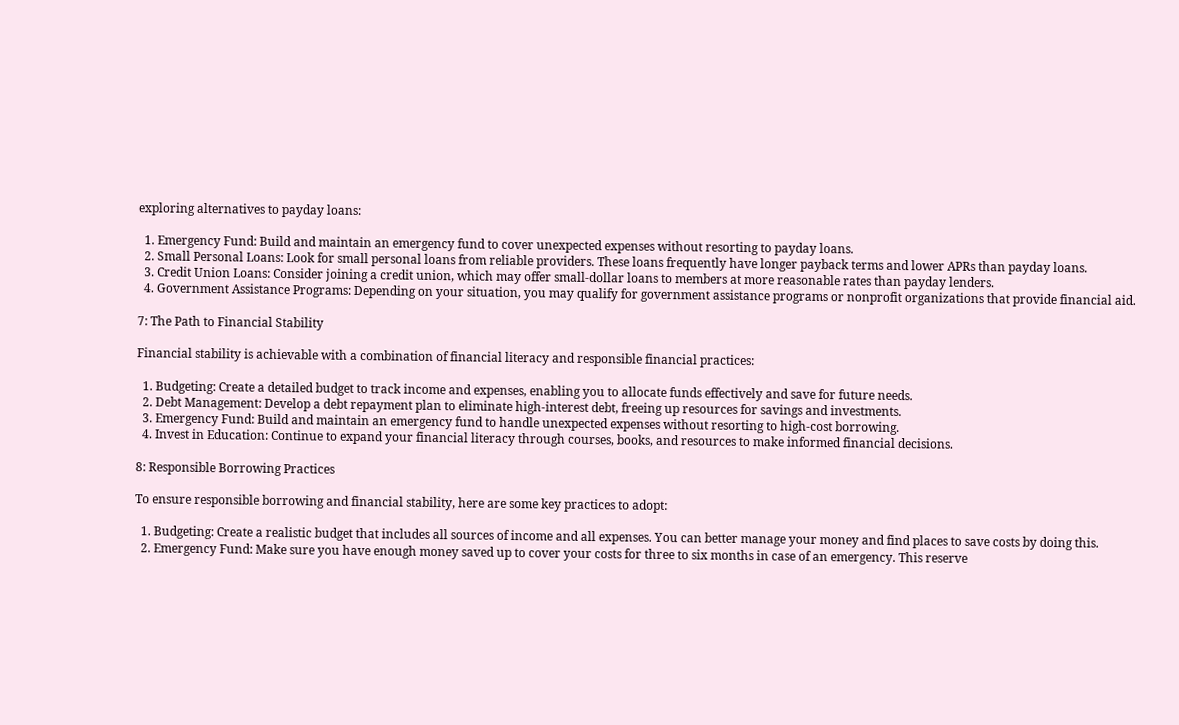exploring alternatives to payday loans:

  1. Emergency Fund: Build and maintain an emergency fund to cover unexpected expenses without resorting to payday loans.
  2. Small Personal Loans: Look for small personal loans from reliable providers. These loans frequently have longer payback terms and lower APRs than payday loans.
  3. Credit Union Loans: Consider joining a credit union, which may offer small-dollar loans to members at more reasonable rates than payday lenders.
  4. Government Assistance Programs: Depending on your situation, you may qualify for government assistance programs or nonprofit organizations that provide financial aid.

7: The Path to Financial Stability

Financial stability is achievable with a combination of financial literacy and responsible financial practices:

  1. Budgeting: Create a detailed budget to track income and expenses, enabling you to allocate funds effectively and save for future needs.
  2. Debt Management: Develop a debt repayment plan to eliminate high-interest debt, freeing up resources for savings and investments.
  3. Emergency Fund: Build and maintain an emergency fund to handle unexpected expenses without resorting to high-cost borrowing.
  4. Invest in Education: Continue to expand your financial literacy through courses, books, and resources to make informed financial decisions.

8: Responsible Borrowing Practices

To ensure responsible borrowing and financial stability, here are some key practices to adopt:

  1. Budgeting: Create a realistic budget that includes all sources of income and all expenses. You can better manage your money and find places to save costs by doing this.
  2. Emergency Fund: Make sure you have enough money saved up to cover your costs for three to six months in case of an emergency. This reserve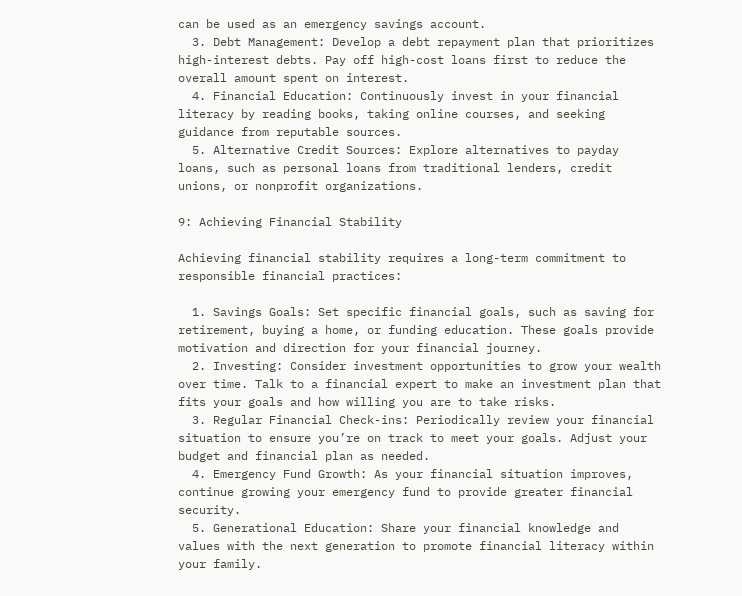can be used as an emergency savings account.
  3. Debt Management: Develop a debt repayment plan that prioritizes high-interest debts. Pay off high-cost loans first to reduce the overall amount spent on interest.
  4. Financial Education: Continuously invest in your financial literacy by reading books, taking online courses, and seeking guidance from reputable sources.
  5. Alternative Credit Sources: Explore alternatives to payday loans, such as personal loans from traditional lenders, credit unions, or nonprofit organizations.

9: Achieving Financial Stability

Achieving financial stability requires a long-term commitment to responsible financial practices:

  1. Savings Goals: Set specific financial goals, such as saving for retirement, buying a home, or funding education. These goals provide motivation and direction for your financial journey.
  2. Investing: Consider investment opportunities to grow your wealth over time. Talk to a financial expert to make an investment plan that fits your goals and how willing you are to take risks.
  3. Regular Financial Check-ins: Periodically review your financial situation to ensure you’re on track to meet your goals. Adjust your budget and financial plan as needed.
  4. Emergency Fund Growth: As your financial situation improves, continue growing your emergency fund to provide greater financial security.
  5. Generational Education: Share your financial knowledge and values with the next generation to promote financial literacy within your family.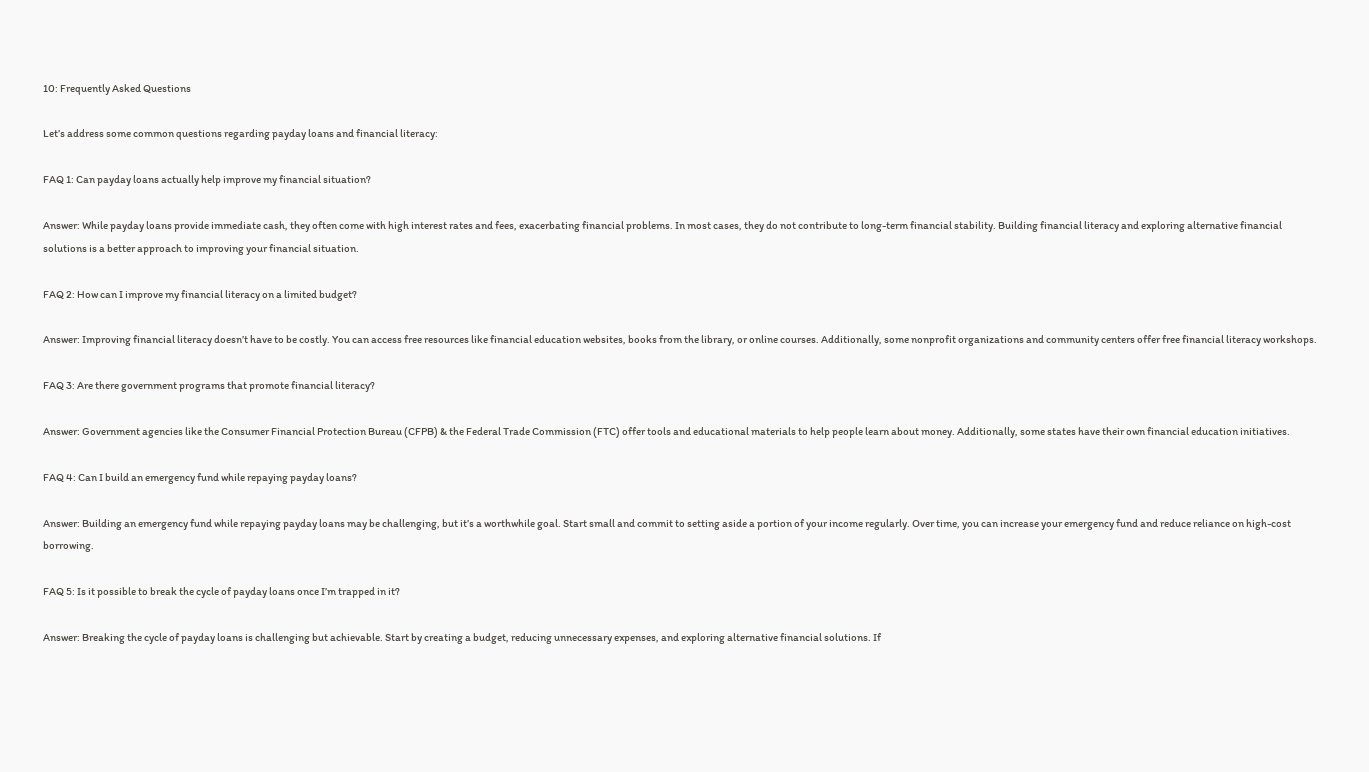10: Frequently Asked Questions

Let’s address some common questions regarding payday loans and financial literacy:

FAQ 1: Can payday loans actually help improve my financial situation?

Answer: While payday loans provide immediate cash, they often come with high interest rates and fees, exacerbating financial problems. In most cases, they do not contribute to long-term financial stability. Building financial literacy and exploring alternative financial solutions is a better approach to improving your financial situation.

FAQ 2: How can I improve my financial literacy on a limited budget?

Answer: Improving financial literacy doesn’t have to be costly. You can access free resources like financial education websites, books from the library, or online courses. Additionally, some nonprofit organizations and community centers offer free financial literacy workshops.

FAQ 3: Are there government programs that promote financial literacy?

Answer: Government agencies like the Consumer Financial Protection Bureau (CFPB) & the Federal Trade Commission (FTC) offer tools and educational materials to help people learn about money. Additionally, some states have their own financial education initiatives.

FAQ 4: Can I build an emergency fund while repaying payday loans?

Answer: Building an emergency fund while repaying payday loans may be challenging, but it’s a worthwhile goal. Start small and commit to setting aside a portion of your income regularly. Over time, you can increase your emergency fund and reduce reliance on high-cost borrowing.

FAQ 5: Is it possible to break the cycle of payday loans once I’m trapped in it?

Answer: Breaking the cycle of payday loans is challenging but achievable. Start by creating a budget, reducing unnecessary expenses, and exploring alternative financial solutions. If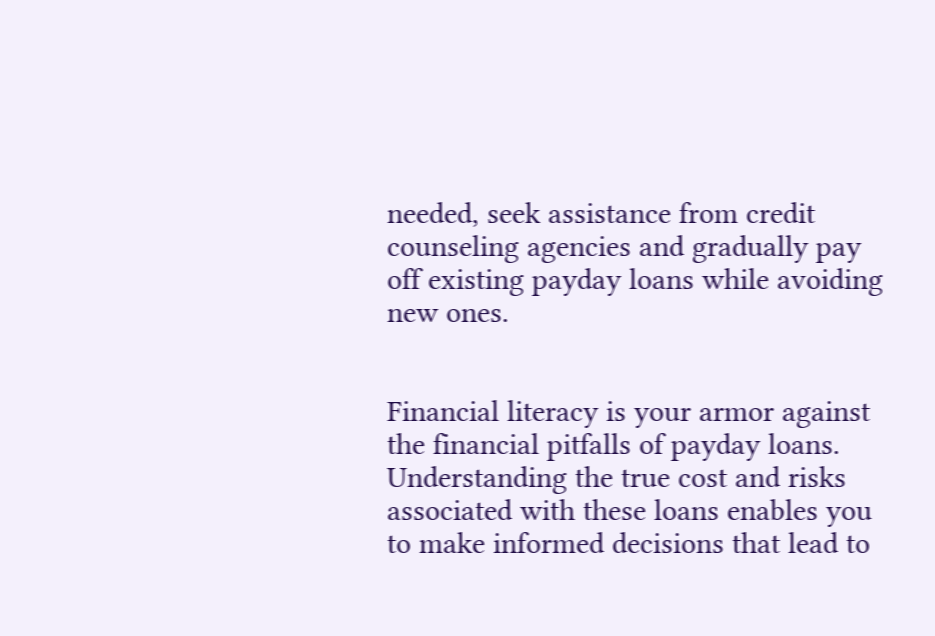needed, seek assistance from credit counseling agencies and gradually pay off existing payday loans while avoiding new ones.


Financial literacy is your armor against the financial pitfalls of payday loans. Understanding the true cost and risks associated with these loans enables you to make informed decisions that lead to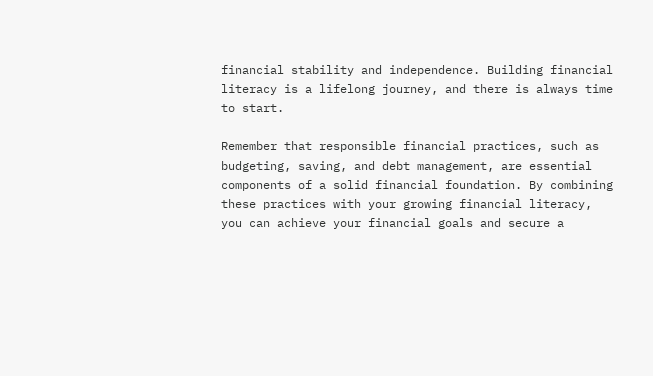financial stability and independence. Building financial literacy is a lifelong journey, and there is always time to start.

Remember that responsible financial practices, such as budgeting, saving, and debt management, are essential components of a solid financial foundation. By combining these practices with your growing financial literacy, you can achieve your financial goals and secure a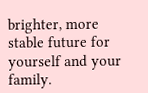brighter, more stable future for yourself and your family.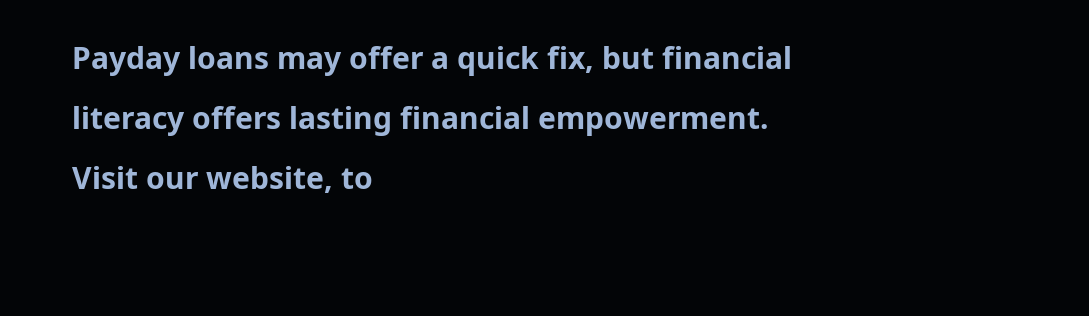Payday loans may offer a quick fix, but financial literacy offers lasting financial empowerment. Visit our website, to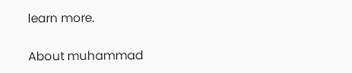learn more.

About muhammad